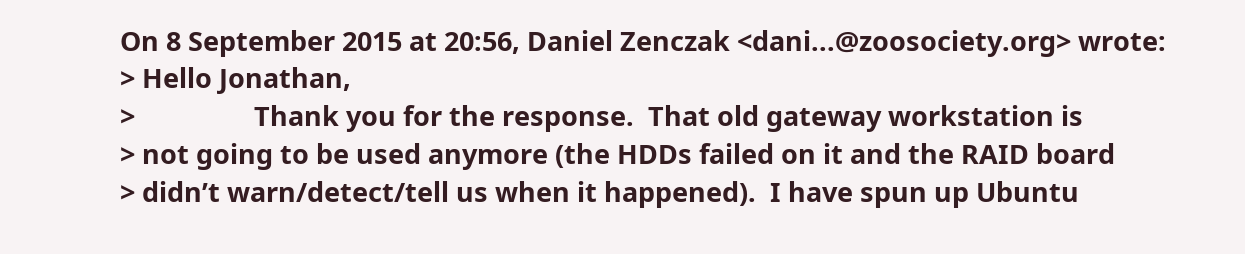On 8 September 2015 at 20:56, Daniel Zenczak <dani...@zoosociety.org> wrote:
> Hello Jonathan,
>                 Thank you for the response.  That old gateway workstation is
> not going to be used anymore (the HDDs failed on it and the RAID board
> didn’t warn/detect/tell us when it happened).  I have spun up Ubuntu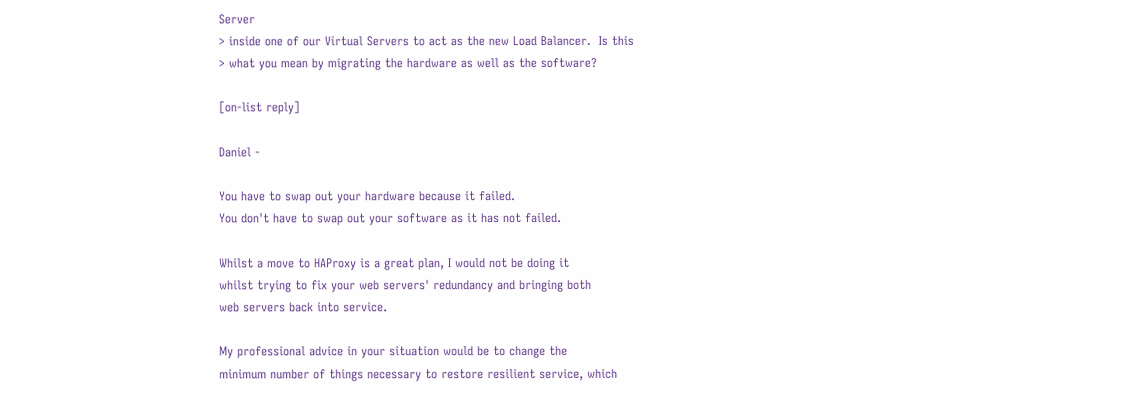Server
> inside one of our Virtual Servers to act as the new Load Balancer.  Is this
> what you mean by migrating the hardware as well as the software?

[on-list reply]

Daniel -

You have to swap out your hardware because it failed.
You don't have to swap out your software as it has not failed.

Whilst a move to HAProxy is a great plan, I would not be doing it
whilst trying to fix your web servers' redundancy and bringing both
web servers back into service.

My professional advice in your situation would be to change the
minimum number of things necessary to restore resilient service, which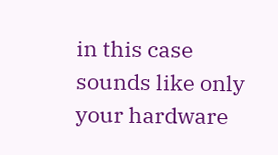in this case sounds like only your hardware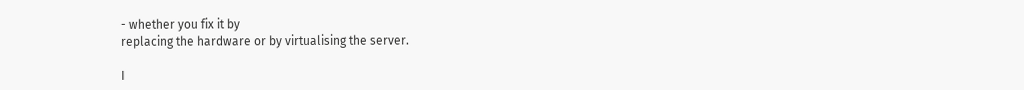- whether you fix it by
replacing the hardware or by virtualising the server.

I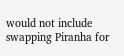would not include swapping Piranha for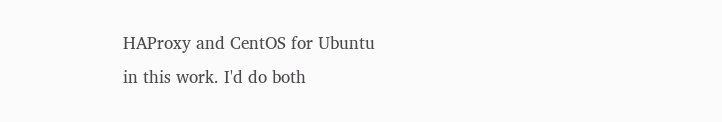HAProxy and CentOS for Ubuntu
in this work. I'd do both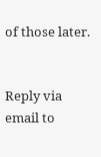of those later.


Reply via email to